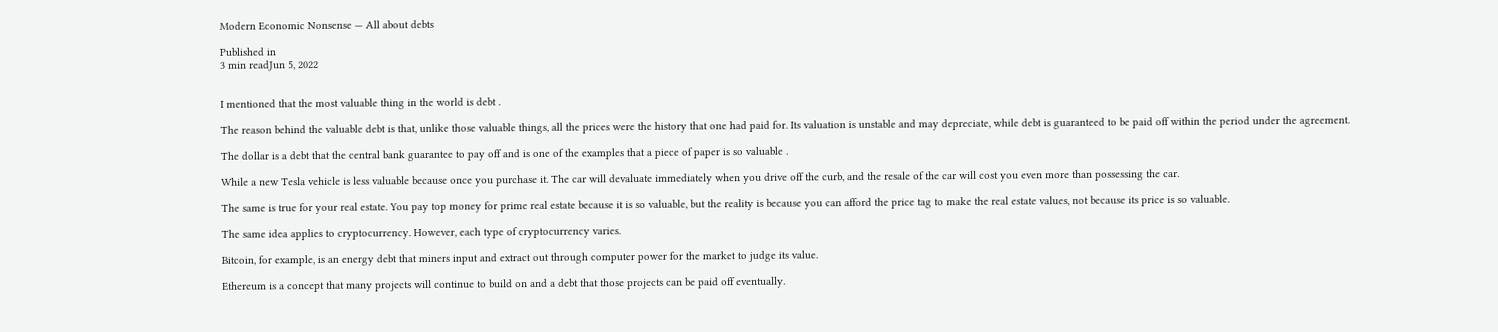Modern Economic Nonsense — All about debts

Published in
3 min readJun 5, 2022


I mentioned that the most valuable thing in the world is debt .

The reason behind the valuable debt is that, unlike those valuable things, all the prices were the history that one had paid for. Its valuation is unstable and may depreciate, while debt is guaranteed to be paid off within the period under the agreement.

The dollar is a debt that the central bank guarantee to pay off and is one of the examples that a piece of paper is so valuable .

While a new Tesla vehicle is less valuable because once you purchase it. The car will devaluate immediately when you drive off the curb, and the resale of the car will cost you even more than possessing the car.

The same is true for your real estate. You pay top money for prime real estate because it is so valuable, but the reality is because you can afford the price tag to make the real estate values, not because its price is so valuable.

The same idea applies to cryptocurrency. However, each type of cryptocurrency varies.

Bitcoin, for example, is an energy debt that miners input and extract out through computer power for the market to judge its value.

Ethereum is a concept that many projects will continue to build on and a debt that those projects can be paid off eventually.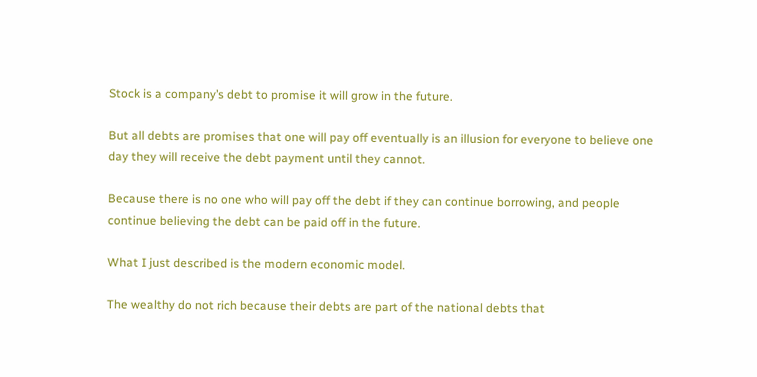Stock is a company’s debt to promise it will grow in the future.

But all debts are promises that one will pay off eventually is an illusion for everyone to believe one day they will receive the debt payment until they cannot.

Because there is no one who will pay off the debt if they can continue borrowing, and people continue believing the debt can be paid off in the future.

What I just described is the modern economic model.

The wealthy do not rich because their debts are part of the national debts that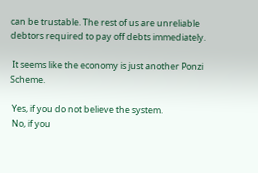can be trustable. The rest of us are unreliable debtors required to pay off debts immediately.

 It seems like the economy is just another Ponzi Scheme.

 Yes, if you do not believe the system.
 No, if you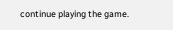continue playing the game.